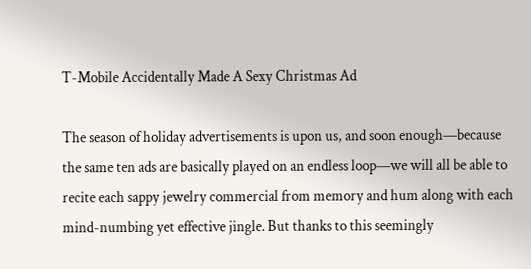T-Mobile Accidentally Made A Sexy Christmas Ad

The season of holiday advertisements is upon us, and soon enough—because the same ten ads are basically played on an endless loop—we will all be able to recite each sappy jewelry commercial from memory and hum along with each mind-numbing yet effective jingle. But thanks to this seemingly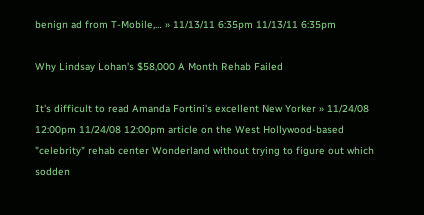benign ad from T-Mobile,… » 11/13/11 6:35pm 11/13/11 6:35pm

Why Lindsay Lohan's $58,000 A Month Rehab Failed

It's difficult to read Amanda Fortini's excellent New Yorker » 11/24/08 12:00pm 11/24/08 12:00pm article on the West Hollywood-based "celebrity" rehab center Wonderland without trying to figure out which sodden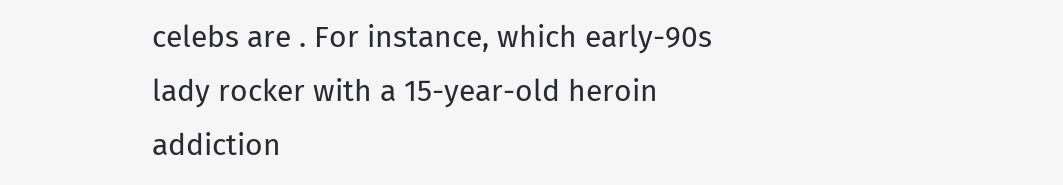celebs are . For instance, which early-90s lady rocker with a 15-year-old heroin addiction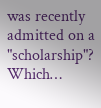was recently admitted on a "scholarship"? Which…